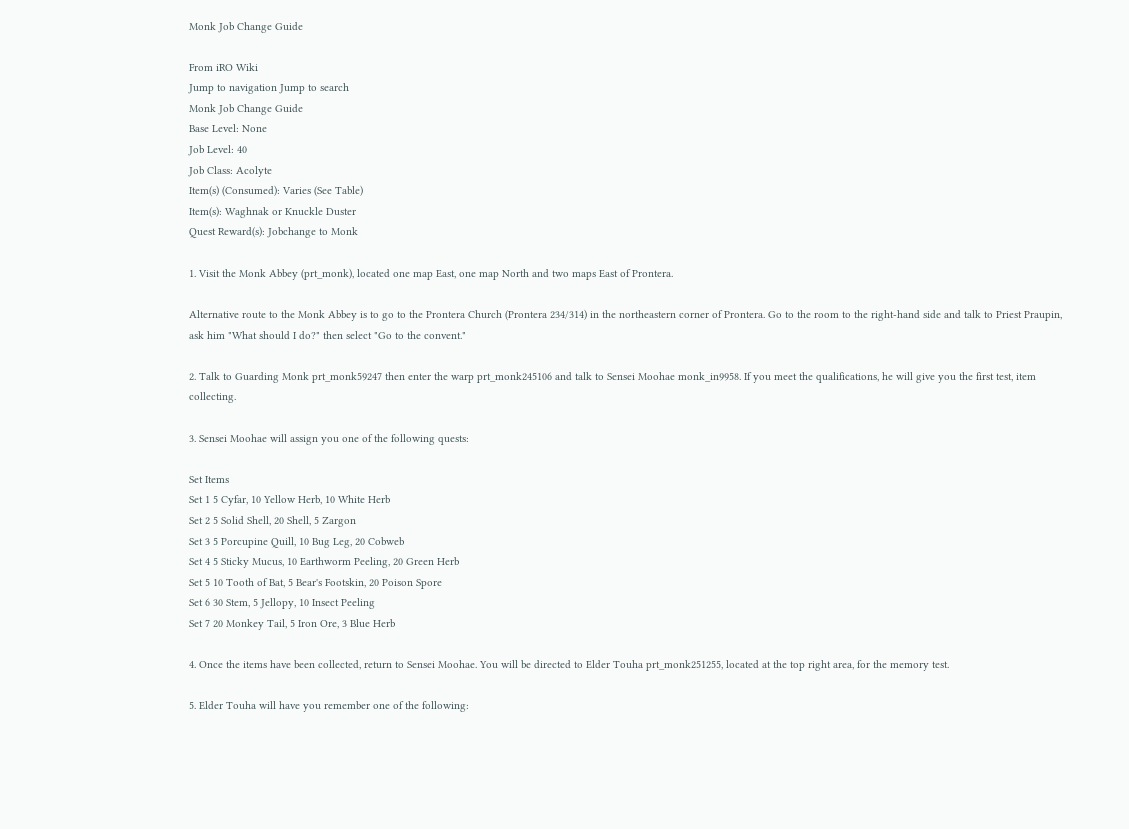Monk Job Change Guide

From iRO Wiki
Jump to navigation Jump to search
Monk Job Change Guide
Base Level: None
Job Level: 40
Job Class: Acolyte
Item(s) (Consumed): Varies (See Table)
Item(s): Waghnak or Knuckle Duster
Quest Reward(s): Jobchange to Monk

1. Visit the Monk Abbey (prt_monk), located one map East, one map North and two maps East of Prontera.

Alternative route to the Monk Abbey is to go to the Prontera Church (Prontera 234/314) in the northeastern corner of Prontera. Go to the room to the right-hand side and talk to Priest Praupin, ask him "What should I do?" then select "Go to the convent."

2. Talk to Guarding Monk prt_monk59247 then enter the warp prt_monk245106 and talk to Sensei Moohae monk_in9958. If you meet the qualifications, he will give you the first test, item collecting.

3. Sensei Moohae will assign you one of the following quests:

Set Items
Set 1 5 Cyfar, 10 Yellow Herb, 10 White Herb
Set 2 5 Solid Shell, 20 Shell, 5 Zargon
Set 3 5 Porcupine Quill, 10 Bug Leg, 20 Cobweb
Set 4 5 Sticky Mucus, 10 Earthworm Peeling, 20 Green Herb
Set 5 10 Tooth of Bat, 5 Bear's Footskin, 20 Poison Spore
Set 6 30 Stem, 5 Jellopy, 10 Insect Peeling
Set 7 20 Monkey Tail, 5 Iron Ore, 3 Blue Herb

4. Once the items have been collected, return to Sensei Moohae. You will be directed to Elder Touha prt_monk251255, located at the top right area, for the memory test.

5. Elder Touha will have you remember one of the following: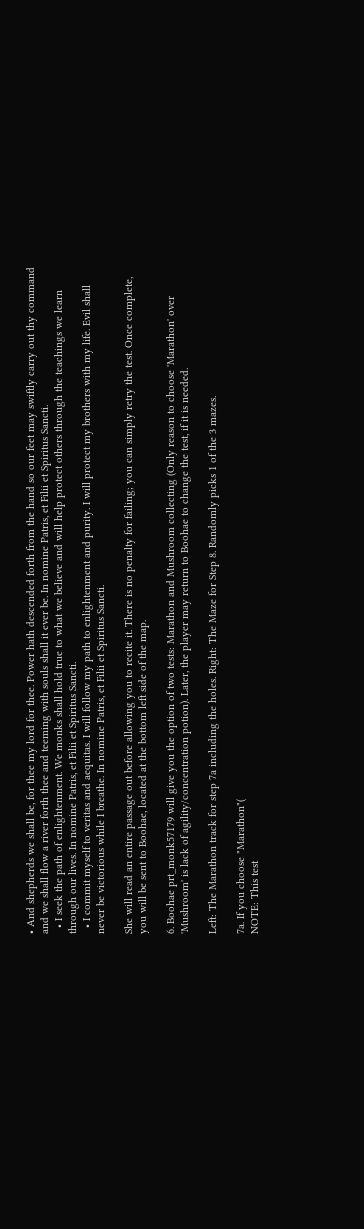• And shepherds we shall be, for thee my lord for thee. Power hath descended forth from the hand so our feet may swiftly carry out thy command and we shall flow a river forth thee and teeming with souls shall it ever be. In nomine Patris, et Filii et Spiritus Sancti.
  • I seek the path of enlightenment. We monks shall hold true to what we believe and will help protect others through the teachings we learn through our lives. In nomine Patris, et Filii et Spiritus Sancti.
  • I commit myself to veritas and aequitas. I will follow my path to enlightenment and purity. I will protect my brothers with my life. Evil shall never be victorious while I breathe. In nomine Patris, et Filii et Spiritus Sancti.

She will read an entire passage out before allowing you to recite it. There is no penalty for failing; you can simply retry the test. Once complete, you will be sent to Boohae, located at the bottom left side of the map.

6. Boohae prt_monk57179 will give you the option of two tests: Marathon and Mushroom collecting (Only reason to choose 'Marathon' over 'Mushroom' is lack of agility/concentration potion). Later, the player may return to Boohae to change the test, if it is needed.

Left: The Marathon track for step 7a including the holes. Right: The Maze for Step 8. Randomly picks 1 of the 3 mazes.

7a. If you choose "Marathon"(
NOTE: This test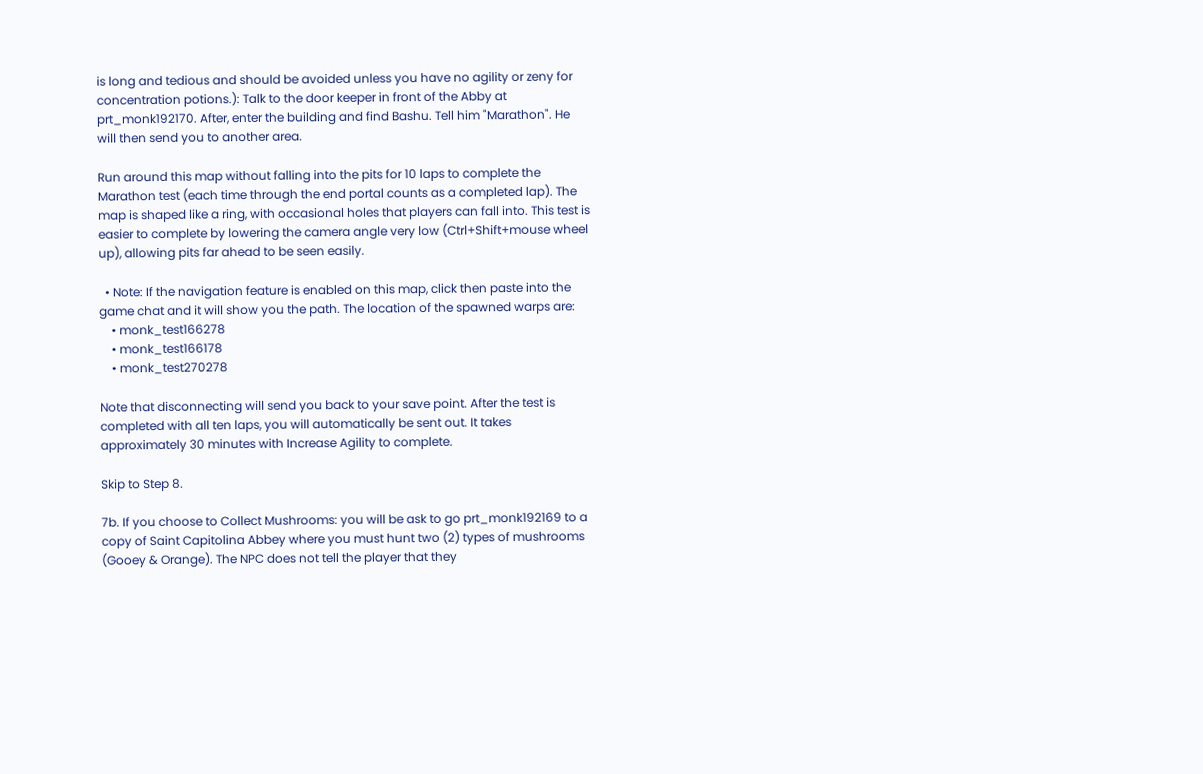is long and tedious and should be avoided unless you have no agility or zeny for concentration potions.): Talk to the door keeper in front of the Abby at prt_monk192170. After, enter the building and find Bashu. Tell him "Marathon". He will then send you to another area.

Run around this map without falling into the pits for 10 laps to complete the Marathon test (each time through the end portal counts as a completed lap). The map is shaped like a ring, with occasional holes that players can fall into. This test is easier to complete by lowering the camera angle very low (Ctrl+Shift+mouse wheel up), allowing pits far ahead to be seen easily.

  • Note: If the navigation feature is enabled on this map, click then paste into the game chat and it will show you the path. The location of the spawned warps are:
    • monk_test166278
    • monk_test166178
    • monk_test270278

Note that disconnecting will send you back to your save point. After the test is completed with all ten laps, you will automatically be sent out. It takes approximately 30 minutes with Increase Agility to complete.

Skip to Step 8.

7b. If you choose to Collect Mushrooms: you will be ask to go prt_monk192169 to a copy of Saint Capitolina Abbey where you must hunt two (2) types of mushrooms (Gooey & Orange). The NPC does not tell the player that they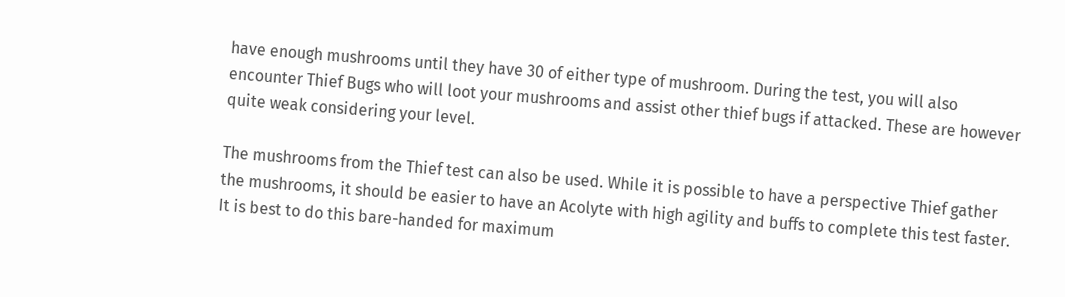have enough mushrooms until they have 30 of either type of mushroom. During the test, you will also encounter Thief Bugs who will loot your mushrooms and assist other thief bugs if attacked. These are however quite weak considering your level.

The mushrooms from the Thief test can also be used. While it is possible to have a perspective Thief gather the mushrooms, it should be easier to have an Acolyte with high agility and buffs to complete this test faster. It is best to do this bare-handed for maximum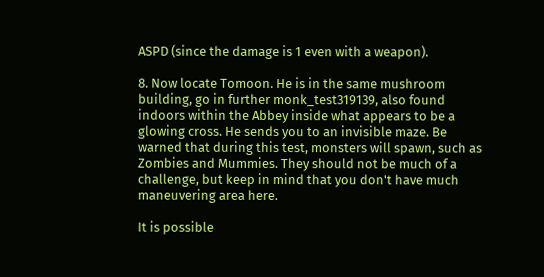ASPD (since the damage is 1 even with a weapon).

8. Now locate Tomoon. He is in the same mushroom building, go in further monk_test319139, also found indoors within the Abbey inside what appears to be a glowing cross. He sends you to an invisible maze. Be warned that during this test, monsters will spawn, such as Zombies and Mummies. They should not be much of a challenge, but keep in mind that you don't have much maneuvering area here.

It is possible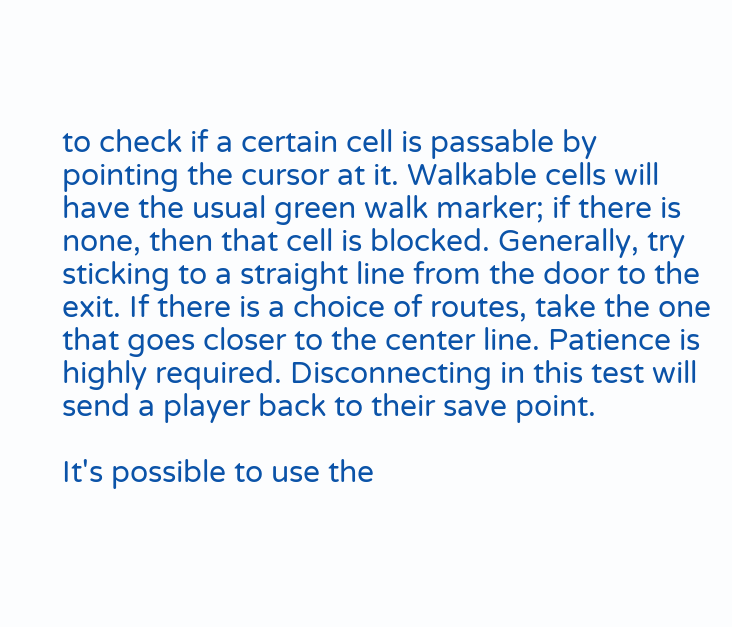to check if a certain cell is passable by pointing the cursor at it. Walkable cells will have the usual green walk marker; if there is none, then that cell is blocked. Generally, try sticking to a straight line from the door to the exit. If there is a choice of routes, take the one that goes closer to the center line. Patience is highly required. Disconnecting in this test will send a player back to their save point.

It's possible to use the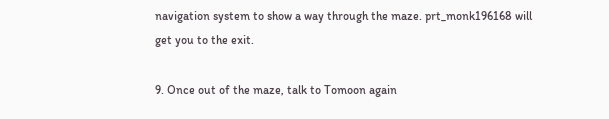navigation system to show a way through the maze. prt_monk196168 will get you to the exit.

9. Once out of the maze, talk to Tomoon again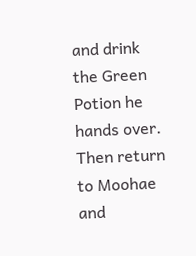and drink the Green Potion he hands over. Then return to Moohae and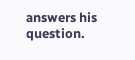answers his question.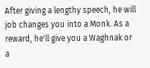After giving a lengthy speech, he will job changes you into a Monk. As a reward, he'll give you a Waghnak or a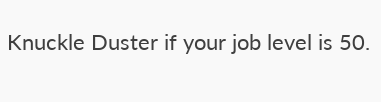Knuckle Duster if your job level is 50.